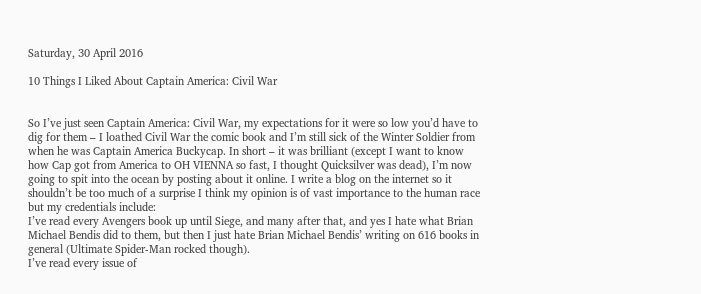Saturday, 30 April 2016

10 Things I Liked About Captain America: Civil War


So I’ve just seen Captain America: Civil War, my expectations for it were so low you’d have to dig for them – I loathed Civil War the comic book and I’m still sick of the Winter Soldier from when he was Captain America Buckycap. In short – it was brilliant (except I want to know how Cap got from America to OH VIENNA so fast, I thought Quicksilver was dead), I’m now going to spit into the ocean by posting about it online. I write a blog on the internet so it shouldn’t be too much of a surprise I think my opinion is of vast importance to the human race but my credentials include:
I’ve read every Avengers book up until Siege, and many after that, and yes I hate what Brian Michael Bendis did to them, but then I just hate Brian Michael Bendis’ writing on 616 books in general (Ultimate Spider-Man rocked though).
I’ve read every issue of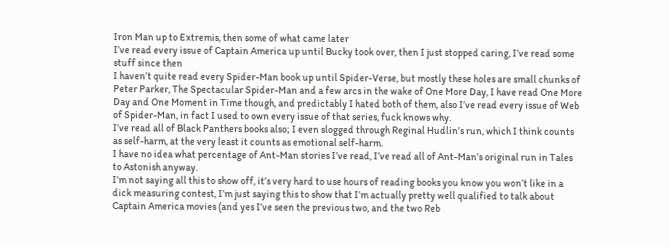Iron Man up to Extremis, then some of what came later
I’ve read every issue of Captain America up until Bucky took over, then I just stopped caring, I’ve read some stuff since then
I haven’t quite read every Spider-Man book up until Spider-Verse, but mostly these holes are small chunks of Peter Parker, The Spectacular Spider-Man and a few arcs in the wake of One More Day, I have read One More Day and One Moment in Time though, and predictably I hated both of them, also I’ve read every issue of Web of Spider-Man, in fact I used to own every issue of that series, fuck knows why.
I’ve read all of Black Panthers books also; I even slogged through Reginal Hudlin’s run, which I think counts as self-harm, at the very least it counts as emotional self-harm.
I have no idea what percentage of Ant-Man stories I’ve read, I’ve read all of Ant-Man’s original run in Tales to Astonish anyway.
I’m not saying all this to show off, it’s very hard to use hours of reading books you know you won’t like in a dick measuring contest, I’m just saying this to show that I’m actually pretty well qualified to talk about Captain America movies (and yes I’ve seen the previous two, and the two Reb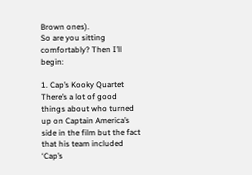Brown ones).
So are you sitting comfortably? Then I’ll begin:

1. Cap’s Kooky Quartet
There’s a lot of good things about who turned up on Captain America’s side in the film but the fact that his team included ‘Cap’s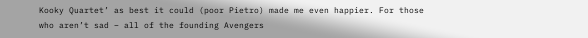Kooky Quartet’ as best it could (poor Pietro) made me even happier. For those who aren’t sad – all of the founding Avengers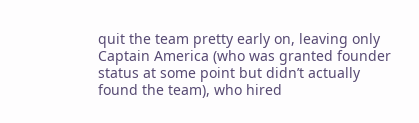quit the team pretty early on, leaving only Captain America (who was granted founder status at some point but didn’t actually found the team), who hired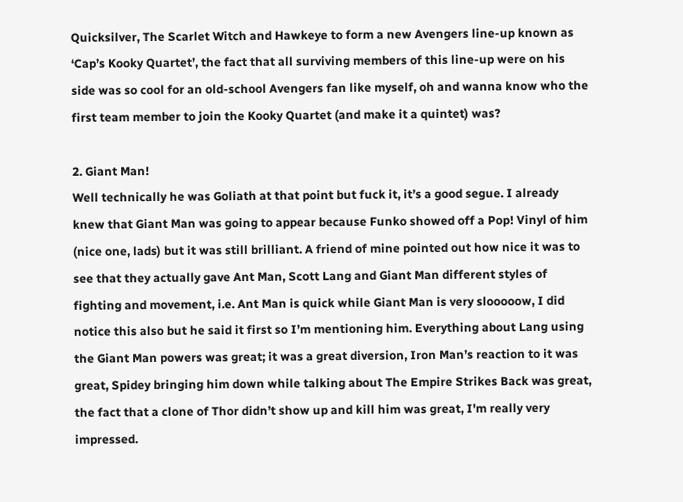Quicksilver, The Scarlet Witch and Hawkeye to form a new Avengers line-up known as ‘Cap’s Kooky Quartet’, the fact that all surviving members of this line-up were on his side was so cool for an old-school Avengers fan like myself, oh and wanna know who the first team member to join the Kooky Quartet (and make it a quintet) was?

2. Giant Man!
Well technically he was Goliath at that point but fuck it, it’s a good segue. I already knew that Giant Man was going to appear because Funko showed off a Pop! Vinyl of him (nice one, lads) but it was still brilliant. A friend of mine pointed out how nice it was to see that they actually gave Ant Man, Scott Lang and Giant Man different styles of fighting and movement, i.e. Ant Man is quick while Giant Man is very slooooow, I did notice this also but he said it first so I’m mentioning him. Everything about Lang using the Giant Man powers was great; it was a great diversion, Iron Man’s reaction to it was great, Spidey bringing him down while talking about The Empire Strikes Back was great, the fact that a clone of Thor didn’t show up and kill him was great, I'm really very impressed.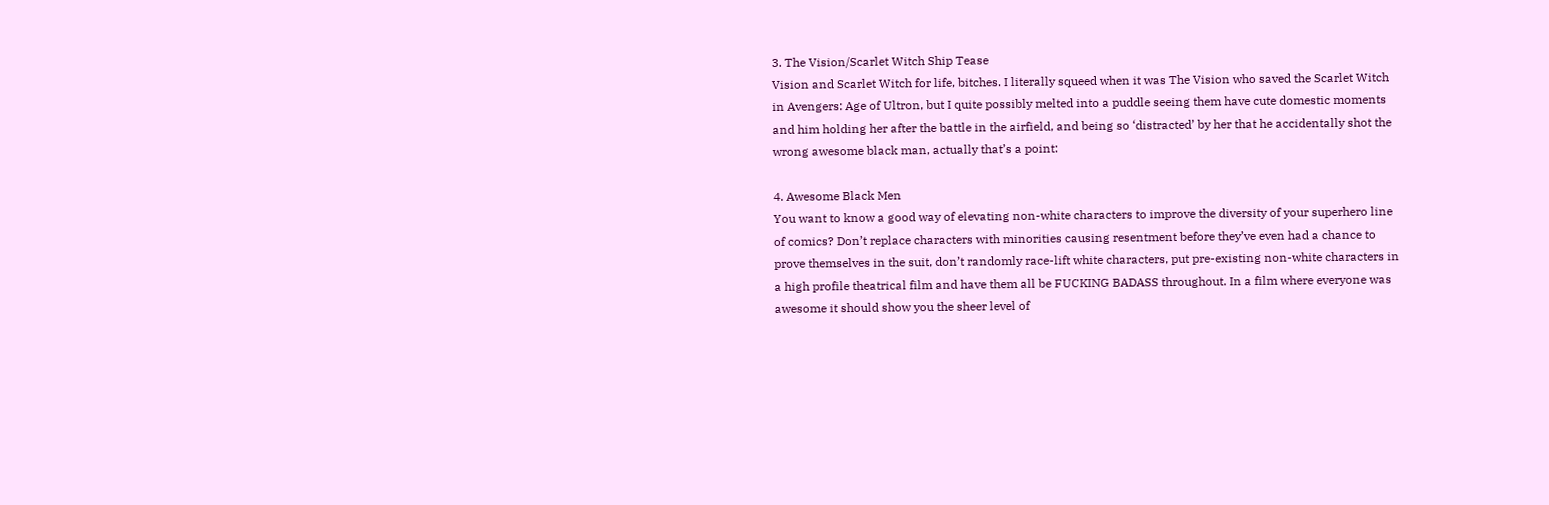3. The Vision/Scarlet Witch Ship Tease
Vision and Scarlet Witch for life, bitches. I literally squeed when it was The Vision who saved the Scarlet Witch in Avengers: Age of Ultron, but I quite possibly melted into a puddle seeing them have cute domestic moments and him holding her after the battle in the airfield, and being so ‘distracted’ by her that he accidentally shot the wrong awesome black man, actually that’s a point:

4. Awesome Black Men
You want to know a good way of elevating non-white characters to improve the diversity of your superhero line of comics? Don’t replace characters with minorities causing resentment before they’ve even had a chance to prove themselves in the suit, don’t randomly race-lift white characters, put pre-existing non-white characters in a high profile theatrical film and have them all be FUCKING BADASS throughout. In a film where everyone was awesome it should show you the sheer level of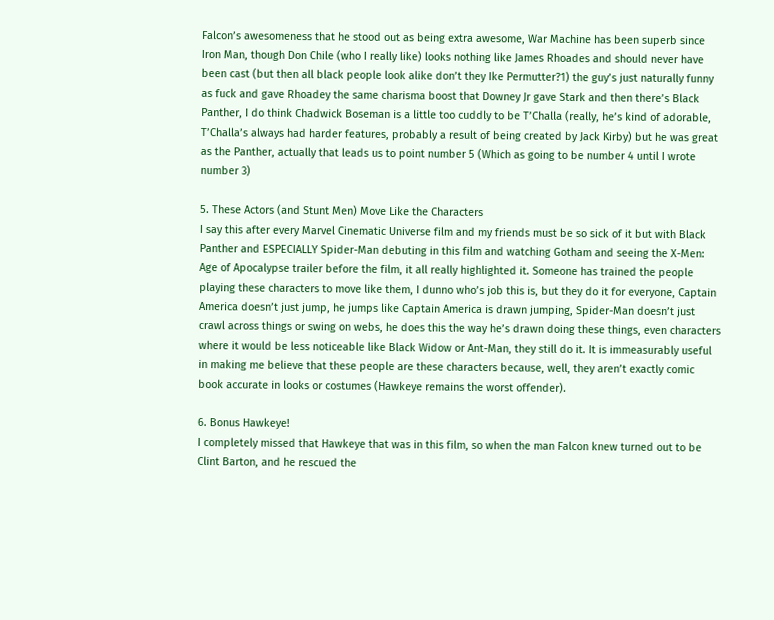Falcon’s awesomeness that he stood out as being extra awesome, War Machine has been superb since Iron Man, though Don Chile (who I really like) looks nothing like James Rhoades and should never have been cast (but then all black people look alike don’t they Ike Permutter?1) the guy’s just naturally funny as fuck and gave Rhoadey the same charisma boost that Downey Jr gave Stark and then there’s Black Panther, I do think Chadwick Boseman is a little too cuddly to be T’Challa (really, he’s kind of adorable, T’Challa’s always had harder features, probably a result of being created by Jack Kirby) but he was great as the Panther, actually that leads us to point number 5 (Which as going to be number 4 until I wrote number 3)

5. These Actors (and Stunt Men) Move Like the Characters
I say this after every Marvel Cinematic Universe film and my friends must be so sick of it but with Black Panther and ESPECIALLY Spider-Man debuting in this film and watching Gotham and seeing the X-Men: Age of Apocalypse trailer before the film, it all really highlighted it. Someone has trained the people playing these characters to move like them, I dunno who’s job this is, but they do it for everyone, Captain America doesn’t just jump, he jumps like Captain America is drawn jumping, Spider-Man doesn’t just crawl across things or swing on webs, he does this the way he’s drawn doing these things, even characters where it would be less noticeable like Black Widow or Ant-Man, they still do it. It is immeasurably useful in making me believe that these people are these characters because, well, they aren’t exactly comic book accurate in looks or costumes (Hawkeye remains the worst offender).

6. Bonus Hawkeye!
I completely missed that Hawkeye that was in this film, so when the man Falcon knew turned out to be Clint Barton, and he rescued the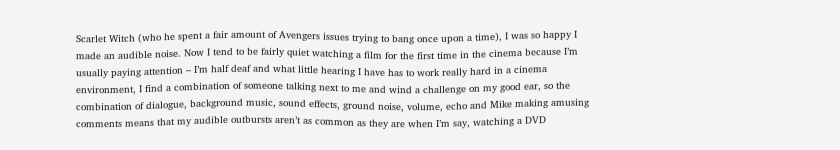Scarlet Witch (who he spent a fair amount of Avengers issues trying to bang once upon a time), I was so happy I made an audible noise. Now I tend to be fairly quiet watching a film for the first time in the cinema because I’m usually paying attention – I’m half deaf and what little hearing I have has to work really hard in a cinema environment, I find a combination of someone talking next to me and wind a challenge on my good ear, so the combination of dialogue, background music, sound effects, ground noise, volume, echo and Mike making amusing comments means that my audible outbursts aren’t as common as they are when I’m say, watching a DVD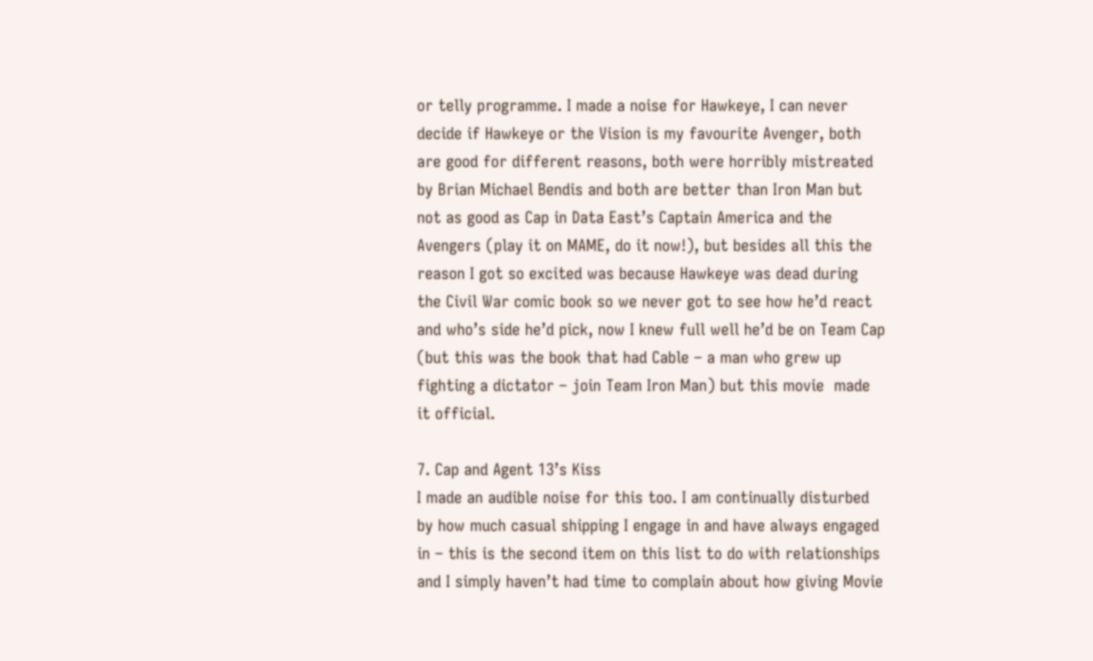or telly programme. I made a noise for Hawkeye, I can never decide if Hawkeye or the Vision is my favourite Avenger, both are good for different reasons, both were horribly mistreated by Brian Michael Bendis and both are better than Iron Man but not as good as Cap in Data East’s Captain America and the Avengers (play it on MAME, do it now!), but besides all this the reason I got so excited was because Hawkeye was dead during the Civil War comic book so we never got to see how he’d react and who’s side he’d pick, now I knew full well he’d be on Team Cap (but this was the book that had Cable – a man who grew up fighting a dictator – join Team Iron Man) but this movie  made it official.

7. Cap and Agent 13’s Kiss
I made an audible noise for this too. I am continually disturbed by how much casual shipping I engage in and have always engaged in – this is the second item on this list to do with relationships and I simply haven’t had time to complain about how giving Movie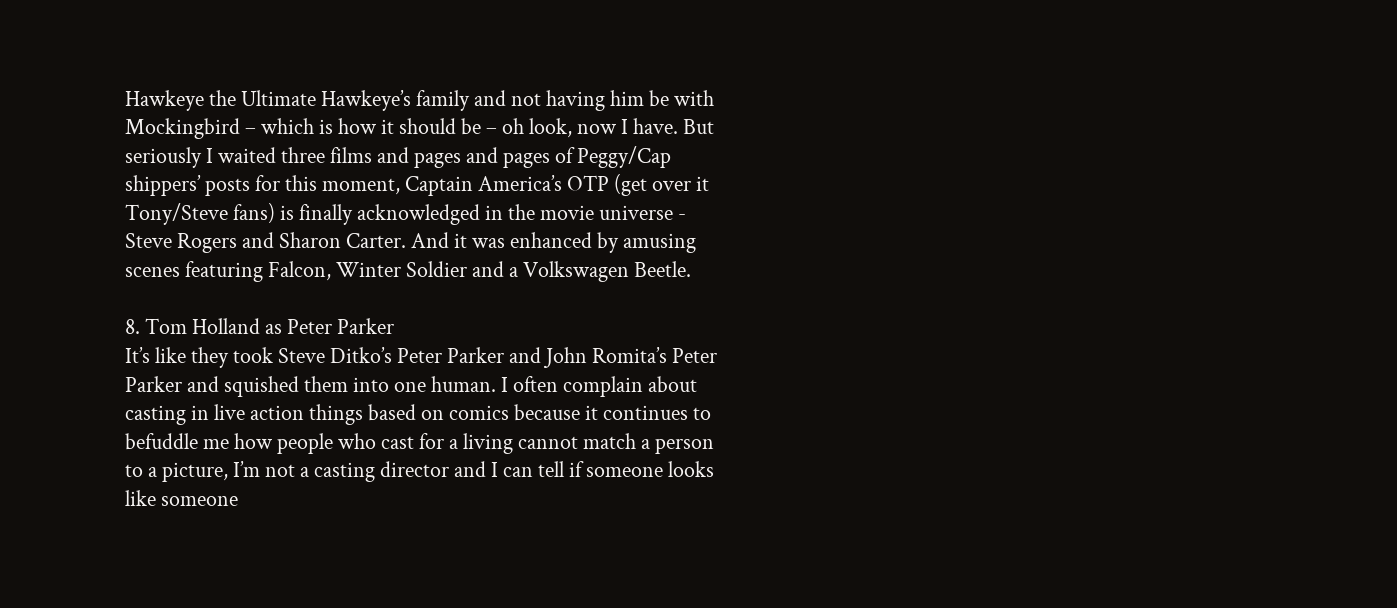Hawkeye the Ultimate Hawkeye’s family and not having him be with Mockingbird – which is how it should be – oh look, now I have. But seriously I waited three films and pages and pages of Peggy/Cap shippers’ posts for this moment, Captain America’s OTP (get over it Tony/Steve fans) is finally acknowledged in the movie universe - Steve Rogers and Sharon Carter. And it was enhanced by amusing scenes featuring Falcon, Winter Soldier and a Volkswagen Beetle.

8. Tom Holland as Peter Parker
It’s like they took Steve Ditko’s Peter Parker and John Romita’s Peter Parker and squished them into one human. I often complain about casting in live action things based on comics because it continues to befuddle me how people who cast for a living cannot match a person to a picture, I’m not a casting director and I can tell if someone looks like someone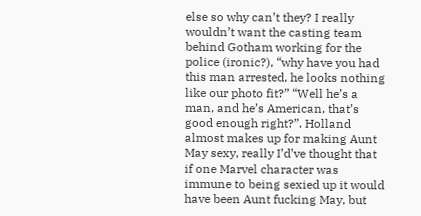else so why can’t they? I really wouldn’t want the casting team behind Gotham working for the police (ironic?), “why have you had this man arrested, he looks nothing like our photo fit?” “Well he’s a man, and he’s American, that’s good enough right?”. Holland almost makes up for making Aunt May sexy, really I’d’ve thought that if one Marvel character was immune to being sexied up it would have been Aunt fucking May, but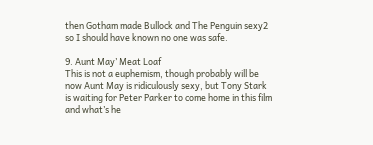then Gotham made Bullock and The Penguin sexy2 so I should have known no one was safe.

9. Aunt May’ Meat Loaf
This is not a euphemism, though probably will be now Aunt May is ridiculously sexy, but Tony Stark is waiting for Peter Parker to come home in this film and what’s he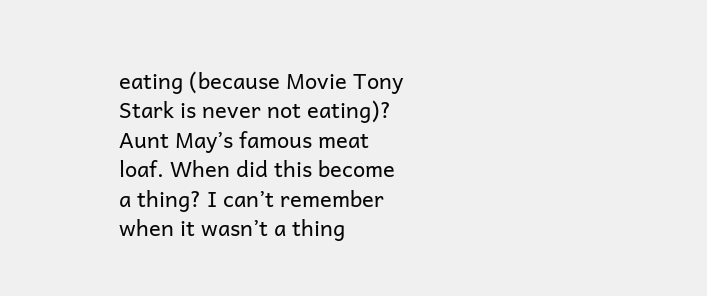eating (because Movie Tony Stark is never not eating)? Aunt May’s famous meat loaf. When did this become a thing? I can’t remember when it wasn’t a thing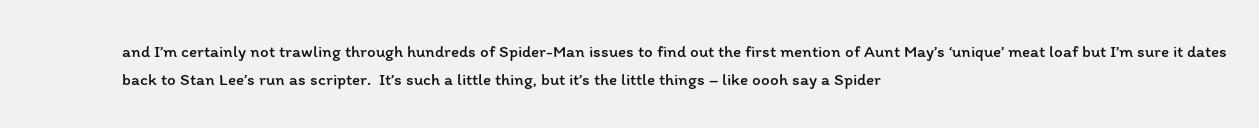and I’m certainly not trawling through hundreds of Spider-Man issues to find out the first mention of Aunt May’s ‘unique’ meat loaf but I’m sure it dates back to Stan Lee’s run as scripter.  It’s such a little thing, but it’s the little things – like oooh say a Spider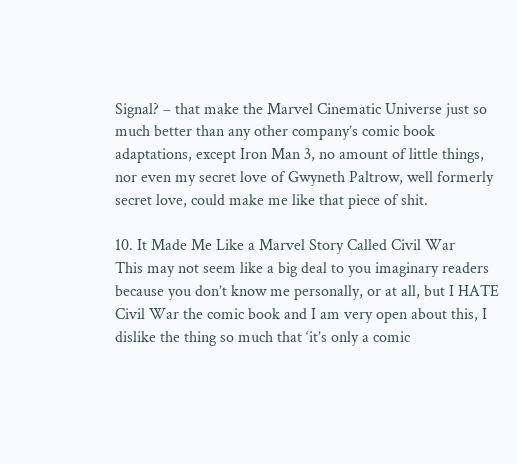Signal? – that make the Marvel Cinematic Universe just so much better than any other company’s comic book adaptations, except Iron Man 3, no amount of little things, nor even my secret love of Gwyneth Paltrow, well formerly secret love, could make me like that piece of shit.

10. It Made Me Like a Marvel Story Called Civil War
This may not seem like a big deal to you imaginary readers because you don’t know me personally, or at all, but I HATE Civil War the comic book and I am very open about this, I dislike the thing so much that ‘it’s only a comic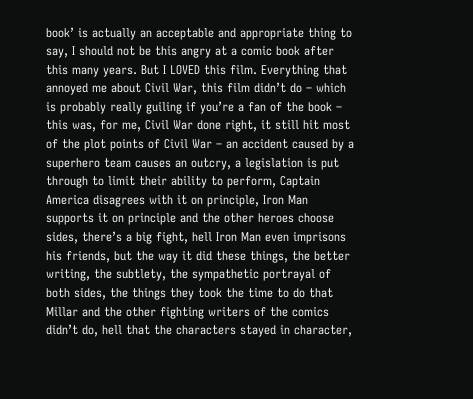book’ is actually an acceptable and appropriate thing to say, I should not be this angry at a comic book after this many years. But I LOVED this film. Everything that annoyed me about Civil War, this film didn’t do – which is probably really guiling if you’re a fan of the book – this was, for me, Civil War done right, it still hit most of the plot points of Civil War – an accident caused by a superhero team causes an outcry, a legislation is put through to limit their ability to perform, Captain America disagrees with it on principle, Iron Man supports it on principle and the other heroes choose sides, there’s a big fight, hell Iron Man even imprisons his friends, but the way it did these things, the better writing, the subtlety, the sympathetic portrayal of both sides, the things they took the time to do that Millar and the other fighting writers of the comics didn’t do, hell that the characters stayed in character,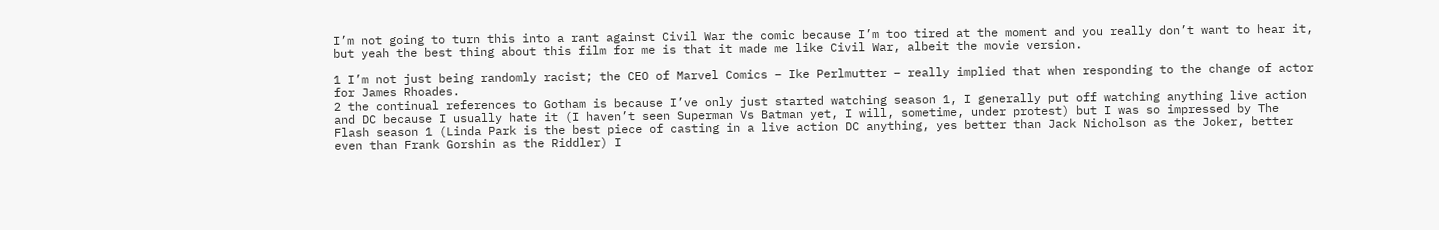I’m not going to turn this into a rant against Civil War the comic because I’m too tired at the moment and you really don’t want to hear it, but yeah the best thing about this film for me is that it made me like Civil War, albeit the movie version.

1 I’m not just being randomly racist; the CEO of Marvel Comics – Ike Perlmutter – really implied that when responding to the change of actor for James Rhoades.
2 the continual references to Gotham is because I’ve only just started watching season 1, I generally put off watching anything live action and DC because I usually hate it (I haven’t seen Superman Vs Batman yet, I will, sometime, under protest) but I was so impressed by The Flash season 1 (Linda Park is the best piece of casting in a live action DC anything, yes better than Jack Nicholson as the Joker, better even than Frank Gorshin as the Riddler) I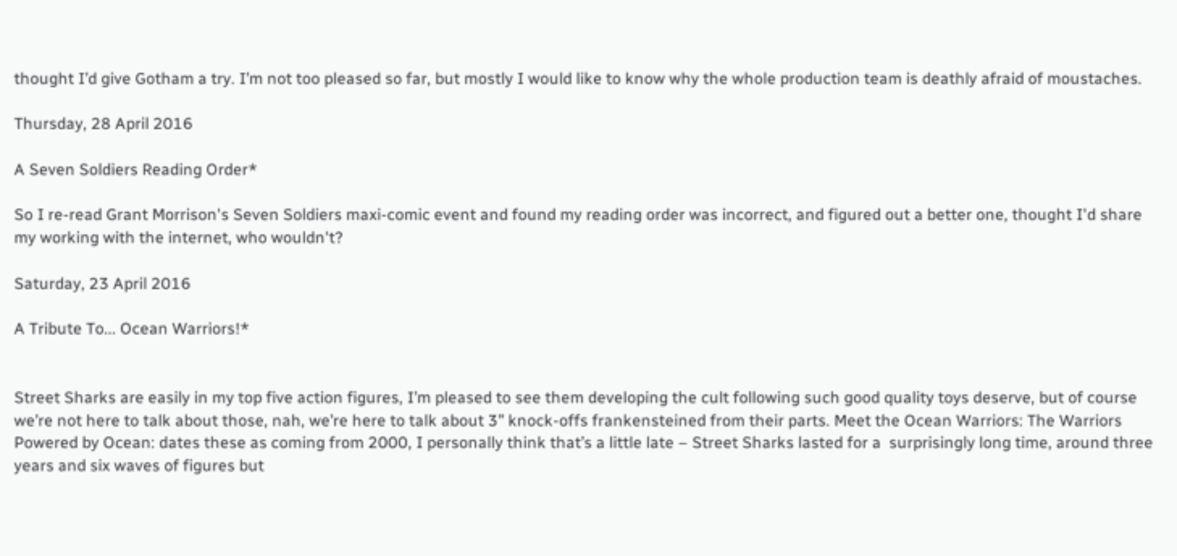thought I’d give Gotham a try. I’m not too pleased so far, but mostly I would like to know why the whole production team is deathly afraid of moustaches.

Thursday, 28 April 2016

A Seven Soldiers Reading Order*

So I re-read Grant Morrison's Seven Soldiers maxi-comic event and found my reading order was incorrect, and figured out a better one, thought I'd share my working with the internet, who wouldn't?

Saturday, 23 April 2016

A Tribute To... Ocean Warriors!*


Street Sharks are easily in my top five action figures, I’m pleased to see them developing the cult following such good quality toys deserve, but of course we’re not here to talk about those, nah, we’re here to talk about 3” knock-offs frankensteined from their parts. Meet the Ocean Warriors: The Warriors Powered by Ocean: dates these as coming from 2000, I personally think that’s a little late – Street Sharks lasted for a  surprisingly long time, around three years and six waves of figures but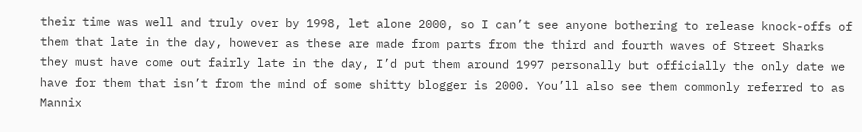their time was well and truly over by 1998, let alone 2000, so I can’t see anyone bothering to release knock-offs of them that late in the day, however as these are made from parts from the third and fourth waves of Street Sharks they must have come out fairly late in the day, I’d put them around 1997 personally but officially the only date we have for them that isn’t from the mind of some shitty blogger is 2000. You’ll also see them commonly referred to as Mannix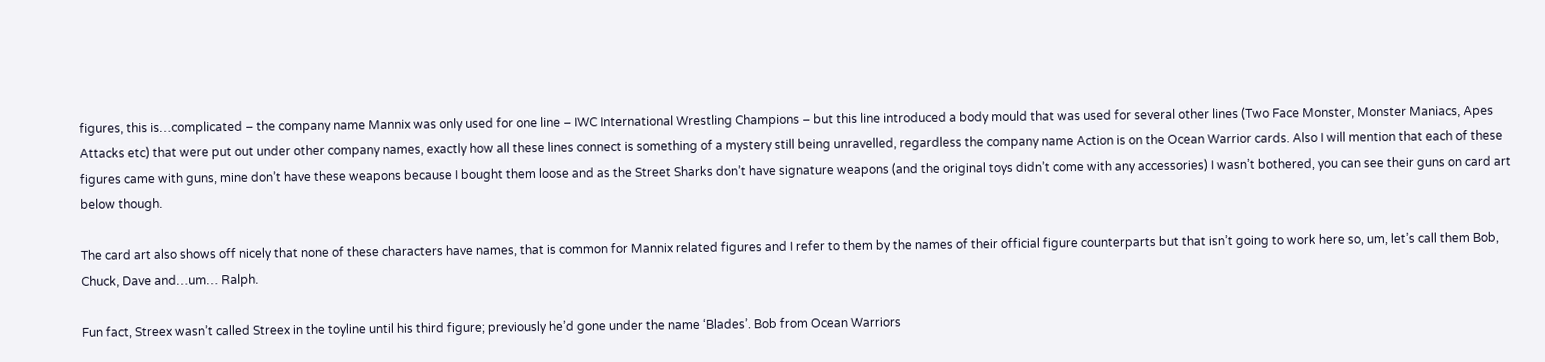figures, this is…complicated – the company name Mannix was only used for one line – IWC International Wrestling Champions – but this line introduced a body mould that was used for several other lines (Two Face Monster, Monster Maniacs, Apes Attacks etc) that were put out under other company names, exactly how all these lines connect is something of a mystery still being unravelled, regardless the company name Action is on the Ocean Warrior cards. Also I will mention that each of these figures came with guns, mine don’t have these weapons because I bought them loose and as the Street Sharks don’t have signature weapons (and the original toys didn’t come with any accessories) I wasn’t bothered, you can see their guns on card art below though.

The card art also shows off nicely that none of these characters have names, that is common for Mannix related figures and I refer to them by the names of their official figure counterparts but that isn’t going to work here so, um, let’s call them Bob, Chuck, Dave and…um… Ralph.

Fun fact, Streex wasn’t called Streex in the toyline until his third figure; previously he’d gone under the name ‘Blades’. Bob from Ocean Warriors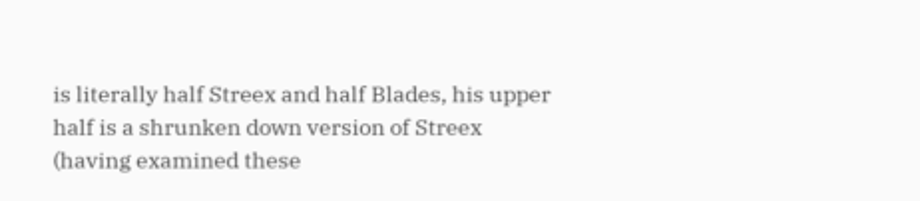is literally half Streex and half Blades, his upper half is a shrunken down version of Streex (having examined these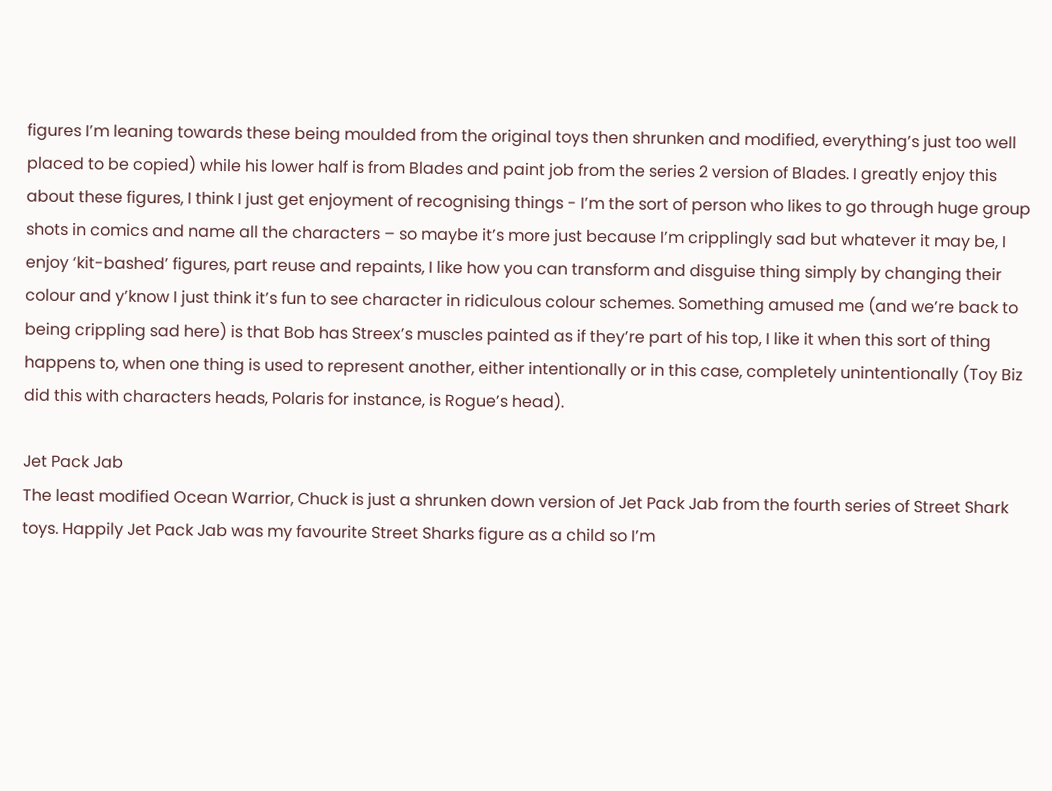figures I’m leaning towards these being moulded from the original toys then shrunken and modified, everything’s just too well placed to be copied) while his lower half is from Blades and paint job from the series 2 version of Blades. I greatly enjoy this about these figures, I think I just get enjoyment of recognising things - I’m the sort of person who likes to go through huge group shots in comics and name all the characters – so maybe it’s more just because I’m cripplingly sad but whatever it may be, I enjoy ‘kit-bashed’ figures, part reuse and repaints, I like how you can transform and disguise thing simply by changing their colour and y’know I just think it’s fun to see character in ridiculous colour schemes. Something amused me (and we’re back to being crippling sad here) is that Bob has Streex’s muscles painted as if they’re part of his top, I like it when this sort of thing happens to, when one thing is used to represent another, either intentionally or in this case, completely unintentionally (Toy Biz did this with characters heads, Polaris for instance, is Rogue’s head).

Jet Pack Jab
The least modified Ocean Warrior, Chuck is just a shrunken down version of Jet Pack Jab from the fourth series of Street Shark toys. Happily Jet Pack Jab was my favourite Street Sharks figure as a child so I’m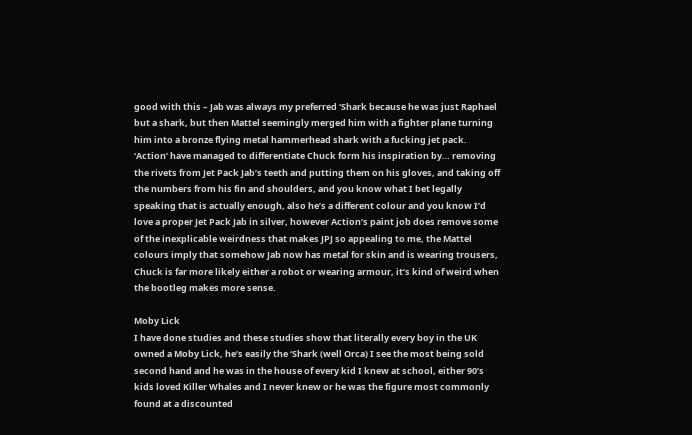good with this – Jab was always my preferred 'Shark because he was just Raphael but a shark, but then Mattel seemingly merged him with a fighter plane turning him into a bronze flying metal hammerhead shark with a fucking jet pack. ‘Action’ have managed to differentiate Chuck form his inspiration by… removing the rivets from Jet Pack Jab’s teeth and putting them on his gloves, and taking off the numbers from his fin and shoulders, and you know what I bet legally speaking that is actually enough, also he’s a different colour and you know I’d love a proper Jet Pack Jab in silver, however Action’s paint job does remove some of the inexplicable weirdness that makes JPJ so appealing to me, the Mattel colours imply that somehow Jab now has metal for skin and is wearing trousers, Chuck is far more likely either a robot or wearing armour, it’s kind of weird when the bootleg makes more sense.

Moby Lick
I have done studies and these studies show that literally every boy in the UK owned a Moby Lick, he’s easily the ‘Shark (well Orca) I see the most being sold second hand and he was in the house of every kid I knew at school, either 90’s kids loved Killer Whales and I never knew or he was the figure most commonly found at a discounted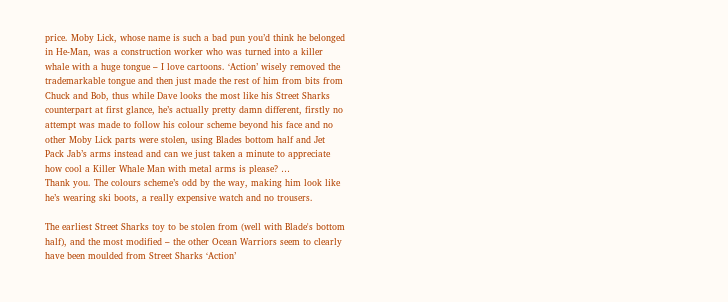price. Moby Lick, whose name is such a bad pun you’d think he belonged in He-Man, was a construction worker who was turned into a killer whale with a huge tongue – I love cartoons. ‘Action’ wisely removed the trademarkable tongue and then just made the rest of him from bits from Chuck and Bob, thus while Dave looks the most like his Street Sharks counterpart at first glance, he’s actually pretty damn different, firstly no attempt was made to follow his colour scheme beyond his face and no other Moby Lick parts were stolen, using Blades bottom half and Jet Pack Jab’s arms instead and can we just taken a minute to appreciate how cool a Killer Whale Man with metal arms is please? …
Thank you. The colours scheme’s odd by the way, making him look like he’s wearing ski boots, a really expensive watch and no trousers.

The earliest Street Sharks toy to be stolen from (well with Blade's bottom half), and the most modified – the other Ocean Warriors seem to clearly have been moulded from Street Sharks ‘Action’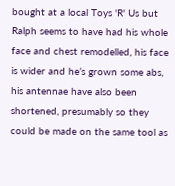bought at a local Toys 'R' Us but Ralph seems to have had his whole face and chest remodelled, his face is wider and he’s grown some abs, his antennae have also been shortened, presumably so they could be made on the same tool as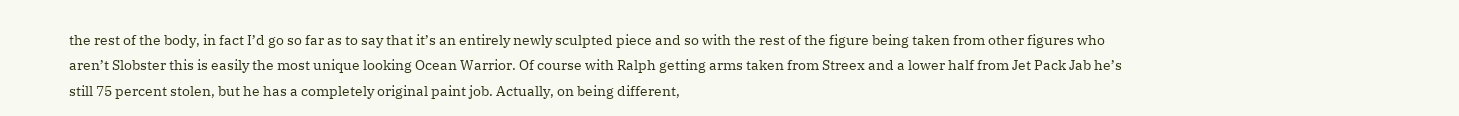the rest of the body, in fact I’d go so far as to say that it’s an entirely newly sculpted piece and so with the rest of the figure being taken from other figures who aren’t Slobster this is easily the most unique looking Ocean Warrior. Of course with Ralph getting arms taken from Streex and a lower half from Jet Pack Jab he’s still 75 percent stolen, but he has a completely original paint job. Actually, on being different,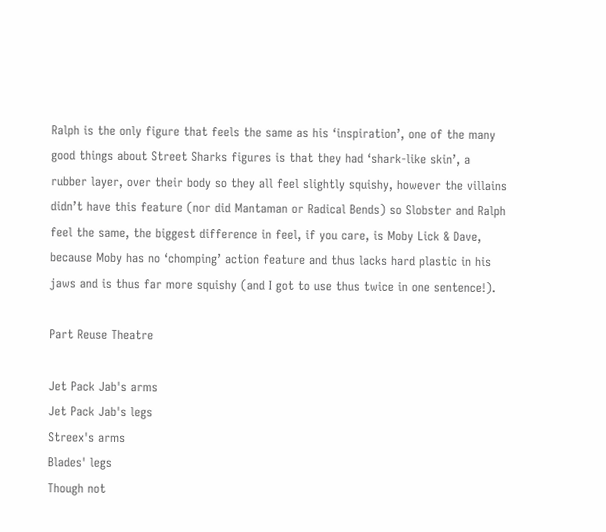Ralph is the only figure that feels the same as his ‘inspiration’, one of the many good things about Street Sharks figures is that they had ‘shark-like skin’, a rubber layer, over their body so they all feel slightly squishy, however the villains didn’t have this feature (nor did Mantaman or Radical Bends) so Slobster and Ralph feel the same, the biggest difference in feel, if you care, is Moby Lick & Dave, because Moby has no ‘chomping’ action feature and thus lacks hard plastic in his jaws and is thus far more squishy (and I got to use thus twice in one sentence!).

Part Reuse Theatre

Jet Pack Jab's arms
Jet Pack Jab's legs
Streex's arms
Blades' legs
Though not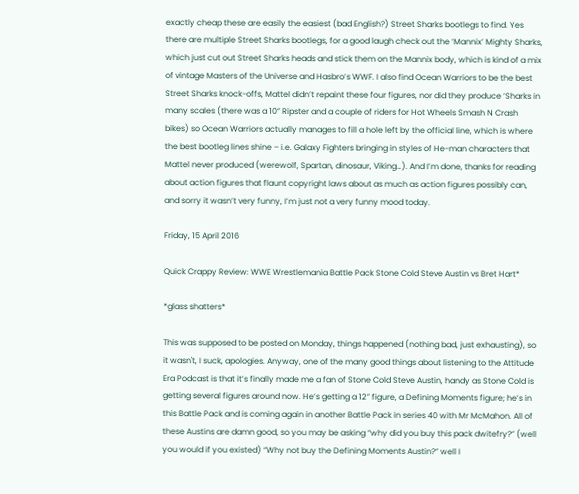exactly cheap these are easily the easiest (bad English?) Street Sharks bootlegs to find. Yes there are multiple Street Sharks bootlegs, for a good laugh check out the ‘Mannix’ Mighty Sharks, which just cut out Street Sharks heads and stick them on the Mannix body, which is kind of a mix of vintage Masters of the Universe and Hasbro’s WWF. I also find Ocean Warriors to be the best Street Sharks knock-offs, Mattel didn’t repaint these four figures, nor did they produce ‘Sharks in many scales (there was a 10” Ripster and a couple of riders for Hot Wheels Smash N Crash bikes) so Ocean Warriors actually manages to fill a hole left by the official line, which is where the best bootleg lines shine – i.e. Galaxy Fighters bringing in styles of He-man characters that Mattel never produced (werewolf, Spartan, dinosaur, Viking…). And I’m done, thanks for reading about action figures that flaunt copyright laws about as much as action figures possibly can, and sorry it wasn’t very funny, I’m just not a very funny mood today.

Friday, 15 April 2016

Quick Crappy Review: WWE Wrestlemania Battle Pack Stone Cold Steve Austin vs Bret Hart*

*glass shatters*

This was supposed to be posted on Monday, things happened (nothing bad, just exhausting), so it wasn't, I suck, apologies. Anyway, one of the many good things about listening to the Attitude Era Podcast is that it’s finally made me a fan of Stone Cold Steve Austin, handy as Stone Cold is getting several figures around now. He’s getting a 12” figure, a Defining Moments figure; he’s in this Battle Pack and is coming again in another Battle Pack in series 40 with Mr McMahon. All of these Austins are damn good, so you may be asking “why did you buy this pack dwitefry?” (well you would if you existed) “Why not buy the Defining Moments Austin?” well I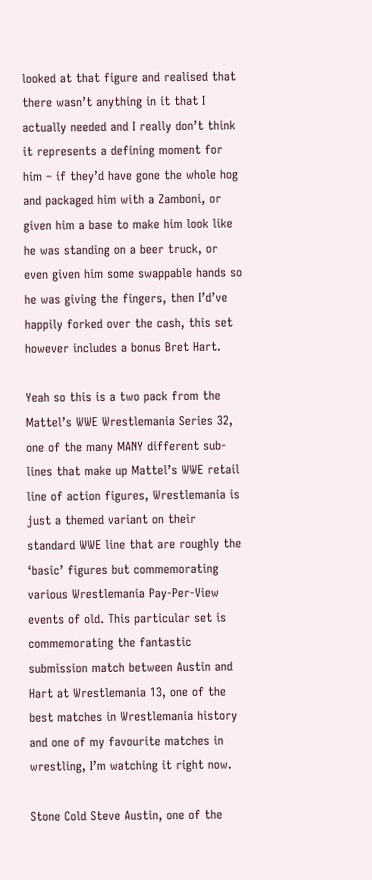looked at that figure and realised that there wasn’t anything in it that I actually needed and I really don’t think it represents a defining moment for him – if they’d have gone the whole hog and packaged him with a Zamboni, or given him a base to make him look like he was standing on a beer truck, or even given him some swappable hands so he was giving the fingers, then I’d’ve happily forked over the cash, this set however includes a bonus Bret Hart.

Yeah so this is a two pack from the Mattel’s WWE Wrestlemania Series 32, one of the many MANY different sub-lines that make up Mattel’s WWE retail line of action figures, Wrestlemania is just a themed variant on their standard WWE line that are roughly the ‘basic’ figures but commemorating various Wrestlemania Pay-Per-View events of old. This particular set is commemorating the fantastic submission match between Austin and Hart at Wrestlemania 13, one of the best matches in Wrestlemania history and one of my favourite matches in wrestling, I’m watching it right now.

Stone Cold Steve Austin, one of the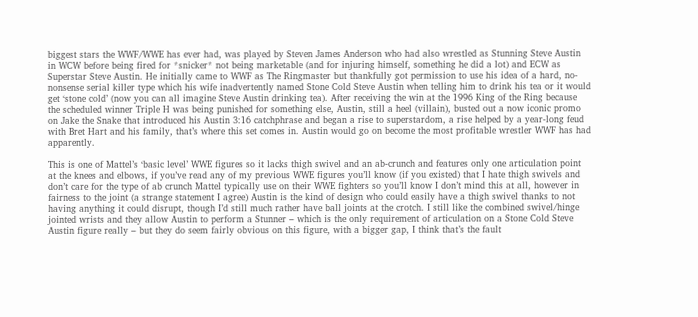biggest stars the WWF/WWE has ever had, was played by Steven James Anderson who had also wrestled as Stunning Steve Austin in WCW before being fired for *snicker* not being marketable (and for injuring himself, something he did a lot) and ECW as Superstar Steve Austin. He initially came to WWF as The Ringmaster but thankfully got permission to use his idea of a hard, no-nonsense serial killer type which his wife inadvertently named Stone Cold Steve Austin when telling him to drink his tea or it would get ‘stone cold’ (now you can all imagine Steve Austin drinking tea). After receiving the win at the 1996 King of the Ring because the scheduled winner Triple H was being punished for something else, Austin, still a heel (villain), busted out a now iconic promo on Jake the Snake that introduced his Austin 3:16 catchphrase and began a rise to superstardom, a rise helped by a year-long feud with Bret Hart and his family, that’s where this set comes in. Austin would go on become the most profitable wrestler WWF has had apparently.

This is one of Mattel’s ‘basic level’ WWE figures so it lacks thigh swivel and an ab-crunch and features only one articulation point at the knees and elbows, if you’ve read any of my previous WWE figures you’ll know (if you existed) that I hate thigh swivels and don’t care for the type of ab crunch Mattel typically use on their WWE fighters so you’ll know I don’t mind this at all, however in fairness to the joint (a strange statement I agree) Austin is the kind of design who could easily have a thigh swivel thanks to not having anything it could disrupt, though I’d still much rather have ball joints at the crotch. I still like the combined swivel/hinge jointed wrists and they allow Austin to perform a Stunner – which is the only requirement of articulation on a Stone Cold Steve Austin figure really – but they do seem fairly obvious on this figure, with a bigger gap, I think that’s the fault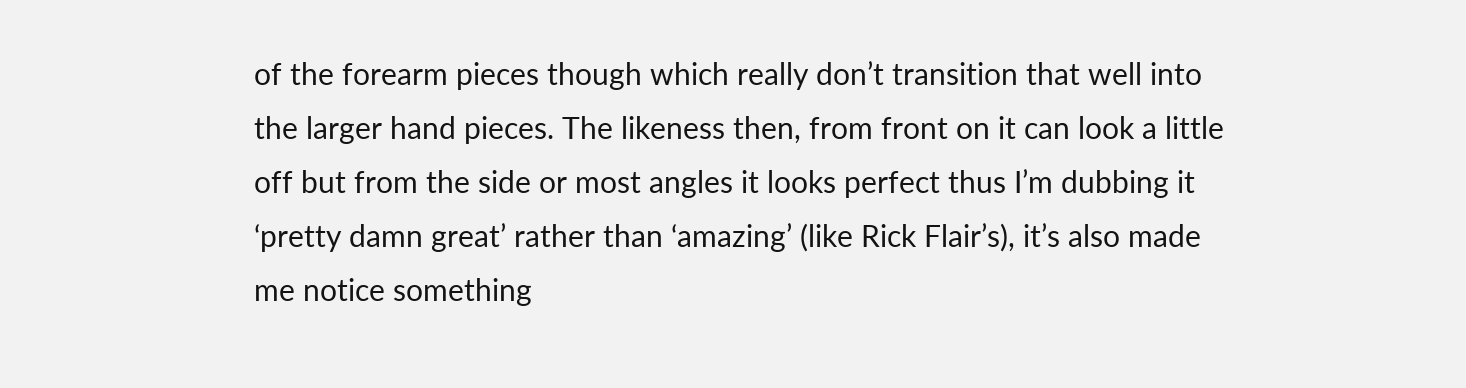of the forearm pieces though which really don’t transition that well into the larger hand pieces. The likeness then, from front on it can look a little off but from the side or most angles it looks perfect thus I’m dubbing it ‘pretty damn great’ rather than ‘amazing’ (like Rick Flair’s), it’s also made me notice something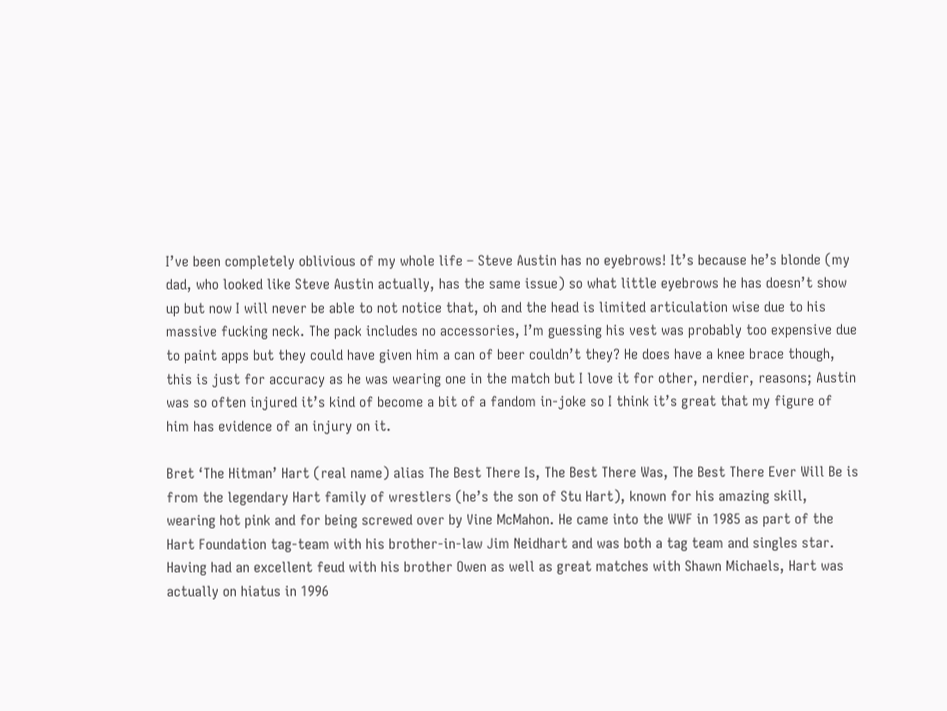I’ve been completely oblivious of my whole life – Steve Austin has no eyebrows! It’s because he’s blonde (my dad, who looked like Steve Austin actually, has the same issue) so what little eyebrows he has doesn’t show up but now I will never be able to not notice that, oh and the head is limited articulation wise due to his massive fucking neck. The pack includes no accessories, I’m guessing his vest was probably too expensive due to paint apps but they could have given him a can of beer couldn’t they? He does have a knee brace though, this is just for accuracy as he was wearing one in the match but I love it for other, nerdier, reasons; Austin was so often injured it’s kind of become a bit of a fandom in-joke so I think it’s great that my figure of him has evidence of an injury on it.

Bret ‘The Hitman’ Hart (real name) alias The Best There Is, The Best There Was, The Best There Ever Will Be is from the legendary Hart family of wrestlers (he’s the son of Stu Hart), known for his amazing skill, wearing hot pink and for being screwed over by Vine McMahon. He came into the WWF in 1985 as part of the Hart Foundation tag-team with his brother-in-law Jim Neidhart and was both a tag team and singles star. Having had an excellent feud with his brother Owen as well as great matches with Shawn Michaels, Hart was actually on hiatus in 1996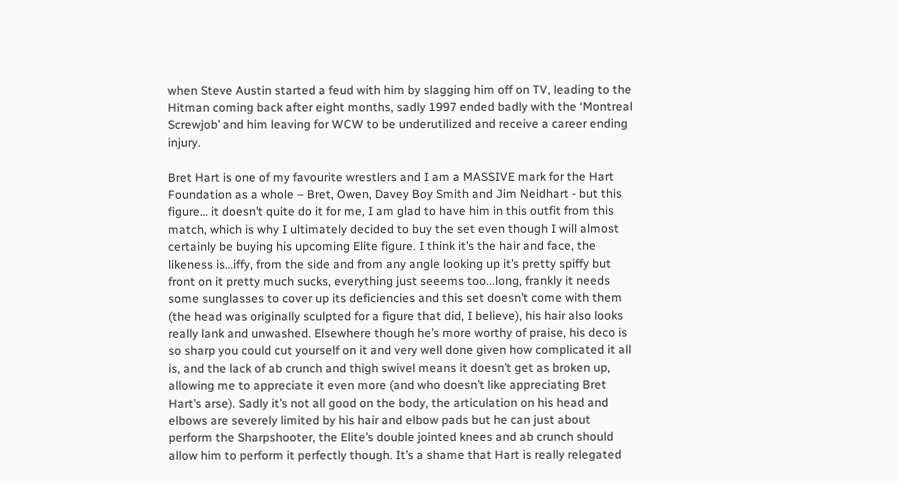when Steve Austin started a feud with him by slagging him off on TV, leading to the Hitman coming back after eight months, sadly 1997 ended badly with the ‘Montreal Screwjob’ and him leaving for WCW to be underutilized and receive a career ending injury.

Bret Hart is one of my favourite wrestlers and I am a MASSIVE mark for the Hart Foundation as a whole – Bret, Owen, Davey Boy Smith and Jim Neidhart - but this figure… it doesn’t quite do it for me, I am glad to have him in this outfit from this match, which is why I ultimately decided to buy the set even though I will almost certainly be buying his upcoming Elite figure. I think it’s the hair and face, the likeness is…iffy, from the side and from any angle looking up it’s pretty spiffy but front on it pretty much sucks, everything just seeems too...long, frankly it needs some sunglasses to cover up its deficiencies and this set doesn’t come with them (the head was originally sculpted for a figure that did, I believe), his hair also looks really lank and unwashed. Elsewhere though he’s more worthy of praise, his deco is so sharp you could cut yourself on it and very well done given how complicated it all is, and the lack of ab crunch and thigh swivel means it doesn’t get as broken up, allowing me to appreciate it even more (and who doesn’t like appreciating Bret Hart’s arse). Sadly it’s not all good on the body, the articulation on his head and elbows are severely limited by his hair and elbow pads but he can just about perform the Sharpshooter, the Elite’s double jointed knees and ab crunch should allow him to perform it perfectly though. It’s a shame that Hart is really relegated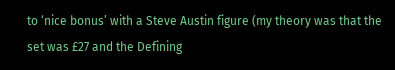to ‘nice bonus’ with a Steve Austin figure (my theory was that the set was £27 and the Defining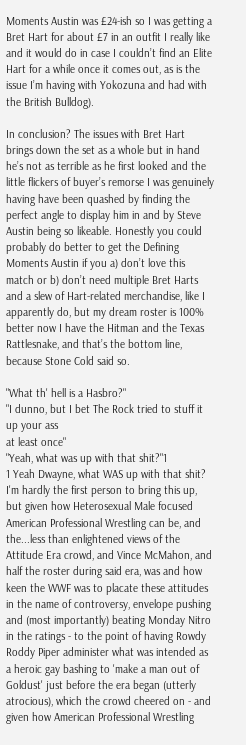Moments Austin was £24-ish so I was getting a Bret Hart for about £7 in an outfit I really like and it would do in case I couldn’t find an Elite Hart for a while once it comes out, as is the issue I’m having with Yokozuna and had with the British Bulldog).

In conclusion? The issues with Bret Hart brings down the set as a whole but in hand he’s not as terrible as he first looked and the little flickers of buyer’s remorse I was genuinely having have been quashed by finding the perfect angle to display him in and by Steve Austin being so likeable. Honestly you could probably do better to get the Defining Moments Austin if you a) don’t love this match or b) don’t need multiple Bret Harts and a slew of Hart-related merchandise, like I apparently do, but my dream roster is 100% better now I have the Hitman and the Texas Rattlesnake, and that’s the bottom line, because Stone Cold said so.

"What th' hell is a Hasbro?"
"I dunno, but I bet The Rock tried to stuff it up your ass
at least once"
"Yeah, what was up with that shit?"1
1 Yeah Dwayne, what WAS up with that shit? I'm hardly the first person to bring this up, but given how Heterosexual Male focused American Professional Wrestling can be, and the...less than enlightened views of the Attitude Era crowd, and Vince McMahon, and half the roster during said era, was and how keen the WWF was to placate these attitudes in the name of controversy, envelope pushing and (most importantly) beating Monday Nitro in the ratings - to the point of having Rowdy Roddy Piper administer what was intended as a heroic gay bashing to 'make a man out of  Goldust' just before the era began (utterly atrocious), which the crowd cheered on - and given how American Professional Wrestling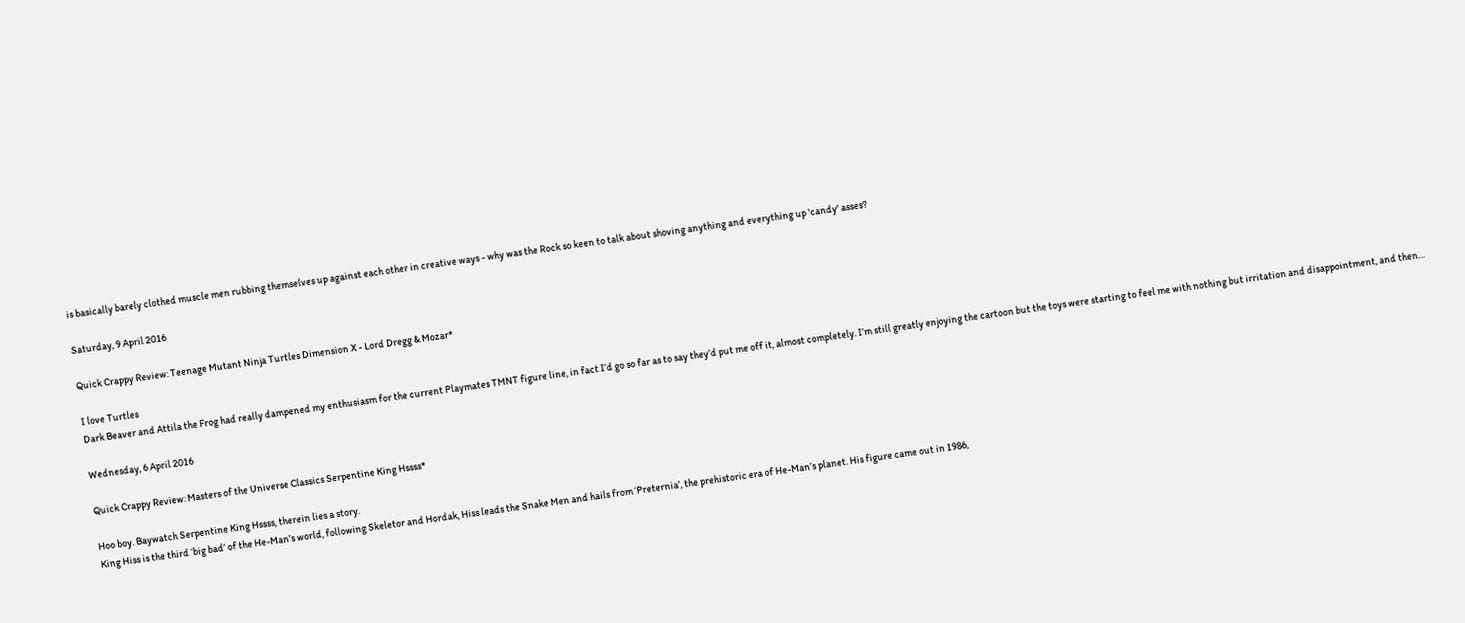is basically barely clothed muscle men rubbing themselves up against each other in creative ways - why was the Rock so keen to talk about shoving anything and everything up 'candy' asses?

Saturday, 9 April 2016

Quick Crappy Review: Teenage Mutant Ninja Turtles Dimension X - Lord Dregg & Mozar*

I love Turtles
Dark Beaver and Attila the Frog had really dampened my enthusiasm for the current Playmates TMNT figure line, in fact I’d go so far as to say they’d put me off it, almost completely. I’m still greatly enjoying the cartoon but the toys were starting to feel me with nothing but irritation and disappointment, and then…

Wednesday, 6 April 2016

Quick Crappy Review: Masters of the Universe Classics Serpentine King Hssss*

Hoo boy. Baywatch Serpentine King Hssss, therein lies a story.
King Hiss is the third ‘big bad’ of the He-Man’s world, following Skeletor and Hordak, Hiss leads the Snake Men and hails from ‘Preternia’, the prehistoric era of He-Man’s planet. His figure came out in 1986,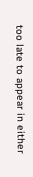too late to appear in either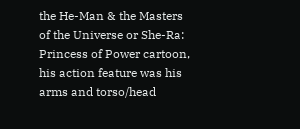the He-Man & the Masters of the Universe or She-Ra: Princess of Power cartoon, his action feature was his arms and torso/head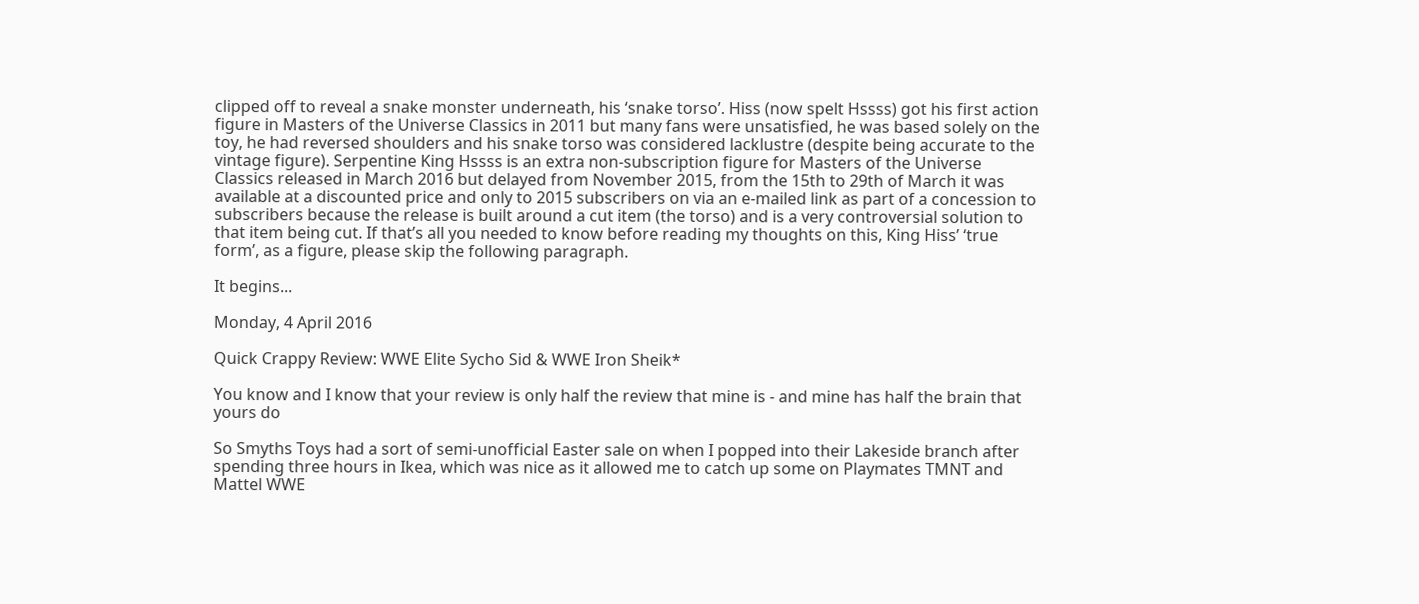clipped off to reveal a snake monster underneath, his ‘snake torso’. Hiss (now spelt Hssss) got his first action figure in Masters of the Universe Classics in 2011 but many fans were unsatisfied, he was based solely on the toy, he had reversed shoulders and his snake torso was considered lacklustre (despite being accurate to the vintage figure). Serpentine King Hssss is an extra non-subscription figure for Masters of the Universe Classics released in March 2016 but delayed from November 2015, from the 15th to 29th of March it was available at a discounted price and only to 2015 subscribers on via an e-mailed link as part of a concession to subscribers because the release is built around a cut item (the torso) and is a very controversial solution to that item being cut. If that’s all you needed to know before reading my thoughts on this, King Hiss’ ‘true form’, as a figure, please skip the following paragraph.

It begins...

Monday, 4 April 2016

Quick Crappy Review: WWE Elite Sycho Sid & WWE Iron Sheik*

You know and I know that your review is only half the review that mine is - and mine has half the brain that yours do

So Smyths Toys had a sort of semi-unofficial Easter sale on when I popped into their Lakeside branch after spending three hours in Ikea, which was nice as it allowed me to catch up some on Playmates TMNT and Mattel WWE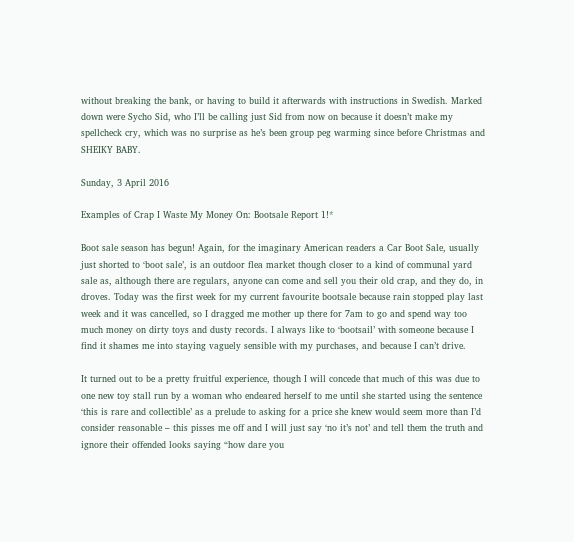without breaking the bank, or having to build it afterwards with instructions in Swedish. Marked down were Sycho Sid, who I’ll be calling just Sid from now on because it doesn’t make my spellcheck cry, which was no surprise as he’s been group peg warming since before Christmas and SHEIKY BABY.

Sunday, 3 April 2016

Examples of Crap I Waste My Money On: Bootsale Report 1!*

Boot sale season has begun! Again, for the imaginary American readers a Car Boot Sale, usually just shorted to ‘boot sale’, is an outdoor flea market though closer to a kind of communal yard sale as, although there are regulars, anyone can come and sell you their old crap, and they do, in droves. Today was the first week for my current favourite bootsale because rain stopped play last week and it was cancelled, so I dragged me mother up there for 7am to go and spend way too much money on dirty toys and dusty records. I always like to ‘bootsail’ with someone because I find it shames me into staying vaguely sensible with my purchases, and because I can’t drive.

It turned out to be a pretty fruitful experience, though I will concede that much of this was due to one new toy stall run by a woman who endeared herself to me until she started using the sentence ‘this is rare and collectible’ as a prelude to asking for a price she knew would seem more than I’d consider reasonable – this pisses me off and I will just say ‘no it’s not’ and tell them the truth and ignore their offended looks saying “how dare you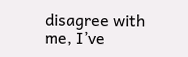disagree with me, I’ve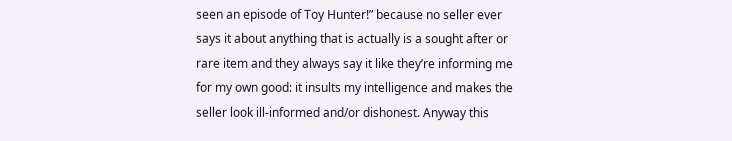seen an episode of Toy Hunter!” because no seller ever says it about anything that is actually is a sought after or rare item and they always say it like they’re informing me for my own good: it insults my intelligence and makes the seller look ill-informed and/or dishonest. Anyway this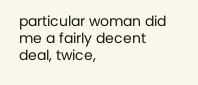particular woman did me a fairly decent deal, twice,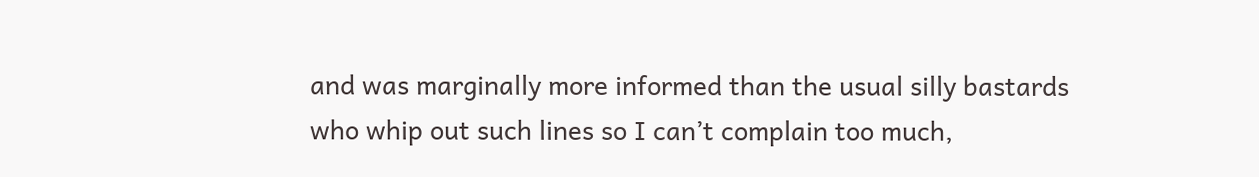and was marginally more informed than the usual silly bastards who whip out such lines so I can’t complain too much,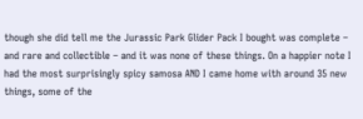though she did tell me the Jurassic Park Glider Pack I bought was complete – and rare and collectible – and it was none of these things. On a happier note I had the most surprisingly spicy samosa AND I came home with around 35 new things, some of the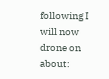following I will now drone on about: